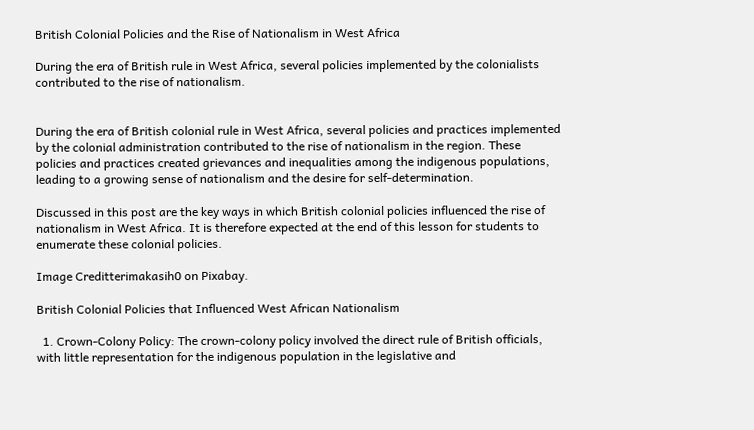British Colonial Policies and the Rise of Nationalism in West Africa

During the era of British rule in West Africa, several policies implemented by the colonialists contributed to the rise of nationalism.


During the era of British colonial rule in West Africa, several policies and practices implemented by the colonial administration contributed to the rise of nationalism in the region. These policies and practices created grievances and inequalities among the indigenous populations, leading to a growing sense of nationalism and the desire for self-determination.

Discussed in this post are the key ways in which British colonial policies influenced the rise of nationalism in West Africa. It is therefore expected at the end of this lesson for students to enumerate these colonial policies.

Image Creditterimakasih0 on Pixabay.

British Colonial Policies that Influenced West African Nationalism

  1. Crown-Colony Policy: The crown-colony policy involved the direct rule of British officials, with little representation for the indigenous population in the legislative and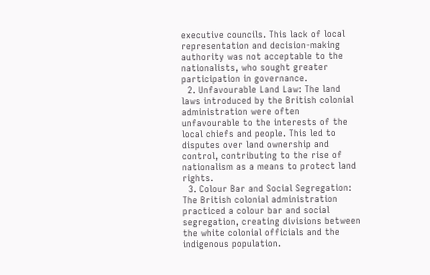executive councils. This lack of local representation and decision-making authority was not acceptable to the nationalists, who sought greater participation in governance.
  2. Unfavourable Land Law: The land laws introduced by the British colonial administration were often unfavourable to the interests of the local chiefs and people. This led to disputes over land ownership and control, contributing to the rise of nationalism as a means to protect land rights.
  3. Colour Bar and Social Segregation: The British colonial administration practiced a colour bar and social segregation, creating divisions between the white colonial officials and the indigenous population.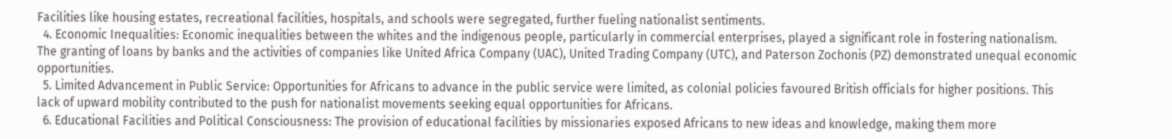Facilities like housing estates, recreational facilities, hospitals, and schools were segregated, further fueling nationalist sentiments.
  4. Economic Inequalities: Economic inequalities between the whites and the indigenous people, particularly in commercial enterprises, played a significant role in fostering nationalism. The granting of loans by banks and the activities of companies like United Africa Company (UAC), United Trading Company (UTC), and Paterson Zochonis (PZ) demonstrated unequal economic opportunities.
  5. Limited Advancement in Public Service: Opportunities for Africans to advance in the public service were limited, as colonial policies favoured British officials for higher positions. This lack of upward mobility contributed to the push for nationalist movements seeking equal opportunities for Africans.
  6. Educational Facilities and Political Consciousness: The provision of educational facilities by missionaries exposed Africans to new ideas and knowledge, making them more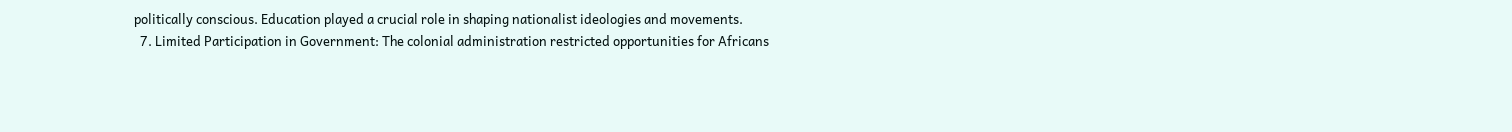politically conscious. Education played a crucial role in shaping nationalist ideologies and movements.
  7. Limited Participation in Government: The colonial administration restricted opportunities for Africans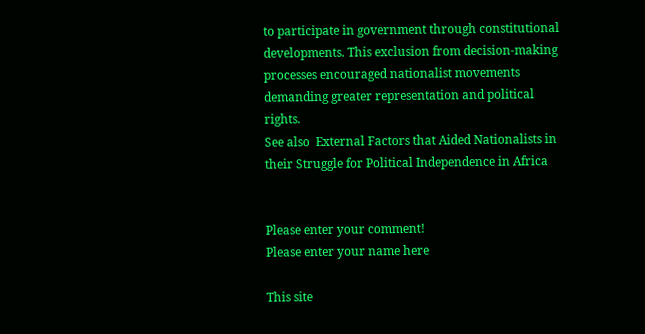to participate in government through constitutional developments. This exclusion from decision-making processes encouraged nationalist movements demanding greater representation and political rights.
See also  External Factors that Aided Nationalists in their Struggle for Political Independence in Africa


Please enter your comment!
Please enter your name here

This site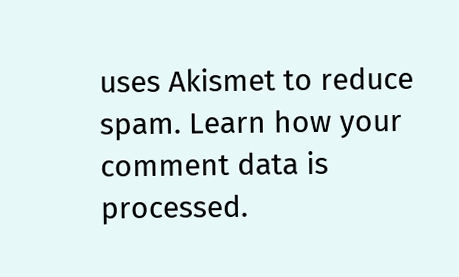uses Akismet to reduce spam. Learn how your comment data is processed.